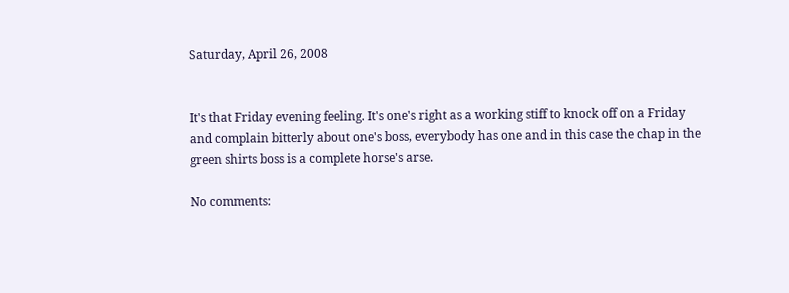Saturday, April 26, 2008


It's that Friday evening feeling. It's one's right as a working stiff to knock off on a Friday and complain bitterly about one's boss, everybody has one and in this case the chap in the green shirts boss is a complete horse's arse.

No comments: